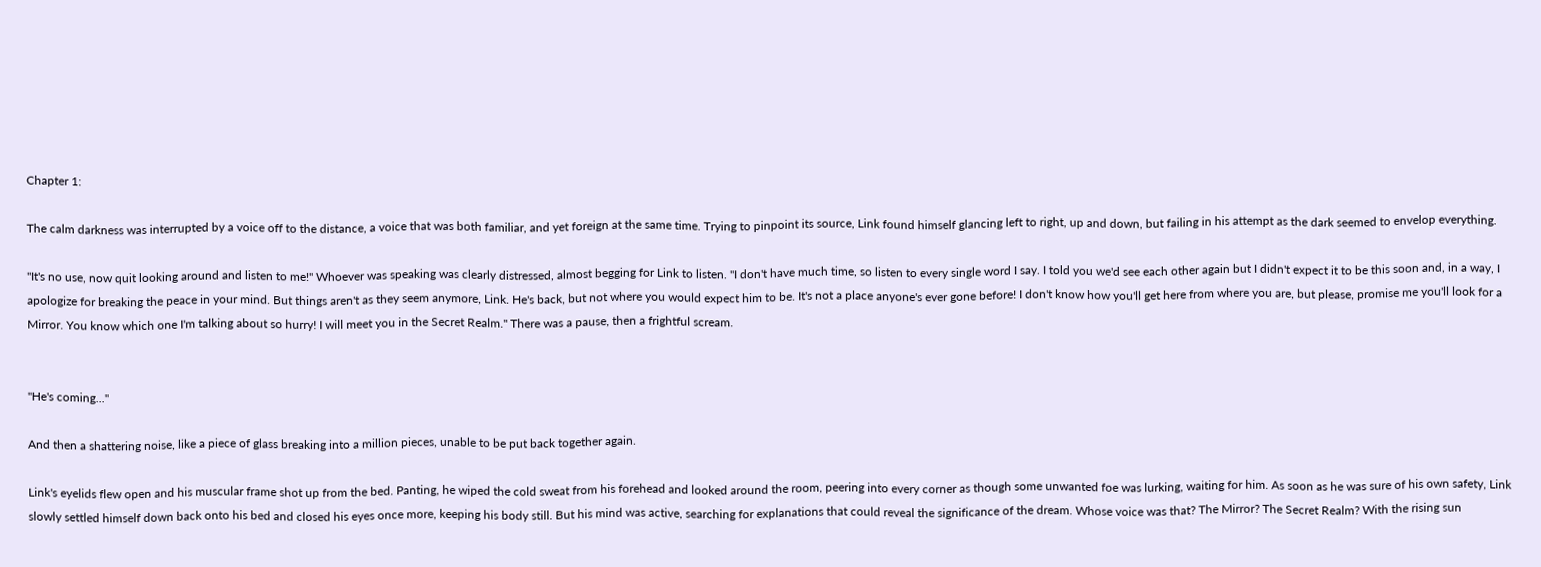Chapter 1:

The calm darkness was interrupted by a voice off to the distance, a voice that was both familiar, and yet foreign at the same time. Trying to pinpoint its source, Link found himself glancing left to right, up and down, but failing in his attempt as the dark seemed to envelop everything.

"It's no use, now quit looking around and listen to me!" Whoever was speaking was clearly distressed, almost begging for Link to listen. "I don't have much time, so listen to every single word I say. I told you we'd see each other again but I didn't expect it to be this soon and, in a way, I apologize for breaking the peace in your mind. But things aren't as they seem anymore, Link. He's back, but not where you would expect him to be. It's not a place anyone's ever gone before! I don't know how you'll get here from where you are, but please, promise me you'll look for a Mirror. You know which one I'm talking about so hurry! I will meet you in the Secret Realm." There was a pause, then a frightful scream.


"He's coming..."

And then a shattering noise, like a piece of glass breaking into a million pieces, unable to be put back together again.

Link's eyelids flew open and his muscular frame shot up from the bed. Panting, he wiped the cold sweat from his forehead and looked around the room, peering into every corner as though some unwanted foe was lurking, waiting for him. As soon as he was sure of his own safety, Link slowly settled himself down back onto his bed and closed his eyes once more, keeping his body still. But his mind was active, searching for explanations that could reveal the significance of the dream. Whose voice was that? The Mirror? The Secret Realm? With the rising sun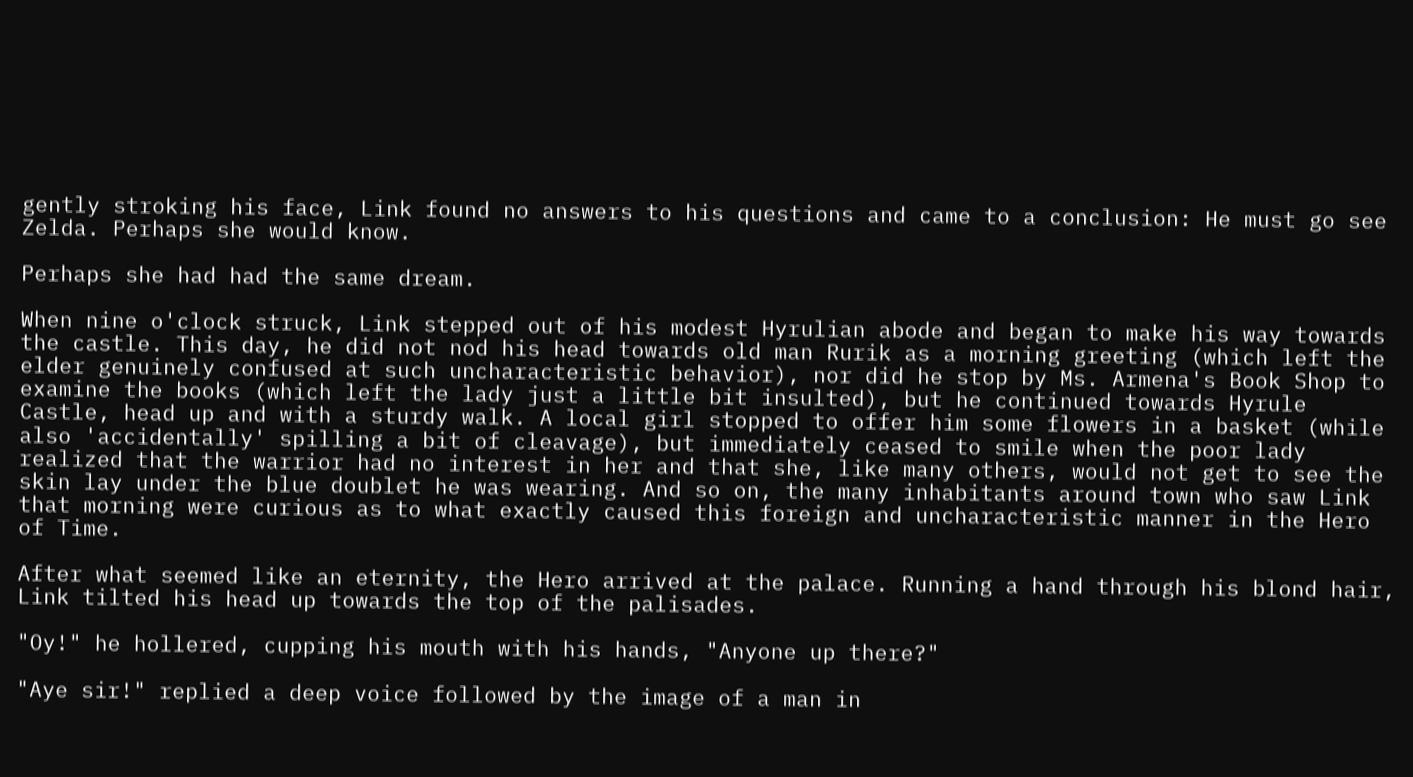gently stroking his face, Link found no answers to his questions and came to a conclusion: He must go see Zelda. Perhaps she would know.

Perhaps she had had the same dream.

When nine o'clock struck, Link stepped out of his modest Hyrulian abode and began to make his way towards the castle. This day, he did not nod his head towards old man Rurik as a morning greeting (which left the elder genuinely confused at such uncharacteristic behavior), nor did he stop by Ms. Armena's Book Shop to examine the books (which left the lady just a little bit insulted), but he continued towards Hyrule Castle, head up and with a sturdy walk. A local girl stopped to offer him some flowers in a basket (while also 'accidentally' spilling a bit of cleavage), but immediately ceased to smile when the poor lady realized that the warrior had no interest in her and that she, like many others, would not get to see the skin lay under the blue doublet he was wearing. And so on, the many inhabitants around town who saw Link that morning were curious as to what exactly caused this foreign and uncharacteristic manner in the Hero of Time.

After what seemed like an eternity, the Hero arrived at the palace. Running a hand through his blond hair, Link tilted his head up towards the top of the palisades.

"Oy!" he hollered, cupping his mouth with his hands, "Anyone up there?"

"Aye sir!" replied a deep voice followed by the image of a man in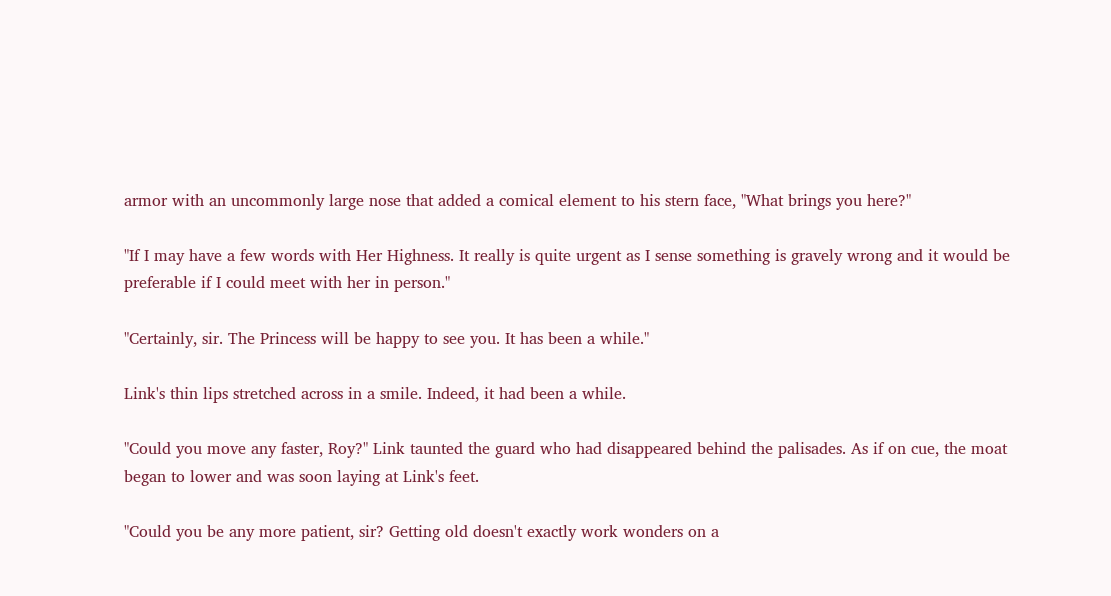armor with an uncommonly large nose that added a comical element to his stern face, "What brings you here?"

"If I may have a few words with Her Highness. It really is quite urgent as I sense something is gravely wrong and it would be preferable if I could meet with her in person."

"Certainly, sir. The Princess will be happy to see you. It has been a while."

Link's thin lips stretched across in a smile. Indeed, it had been a while.

"Could you move any faster, Roy?" Link taunted the guard who had disappeared behind the palisades. As if on cue, the moat began to lower and was soon laying at Link's feet.

"Could you be any more patient, sir? Getting old doesn't exactly work wonders on a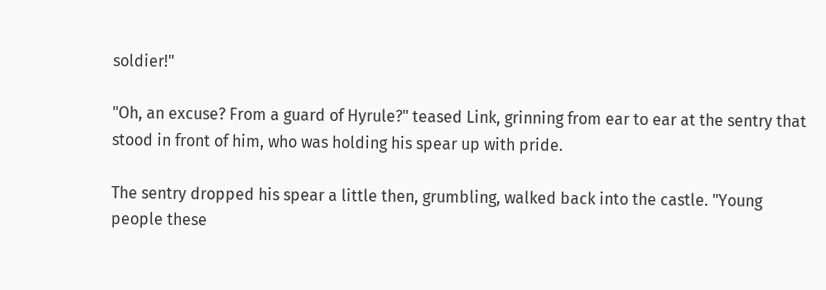soldier!"

"Oh, an excuse? From a guard of Hyrule?" teased Link, grinning from ear to ear at the sentry that stood in front of him, who was holding his spear up with pride.

The sentry dropped his spear a little then, grumbling, walked back into the castle. "Young people these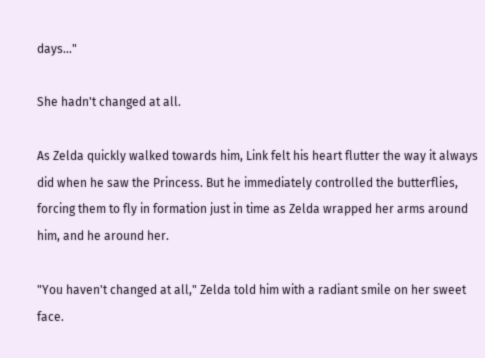days..."

She hadn't changed at all.

As Zelda quickly walked towards him, Link felt his heart flutter the way it always did when he saw the Princess. But he immediately controlled the butterflies, forcing them to fly in formation just in time as Zelda wrapped her arms around him, and he around her.

"You haven't changed at all," Zelda told him with a radiant smile on her sweet face.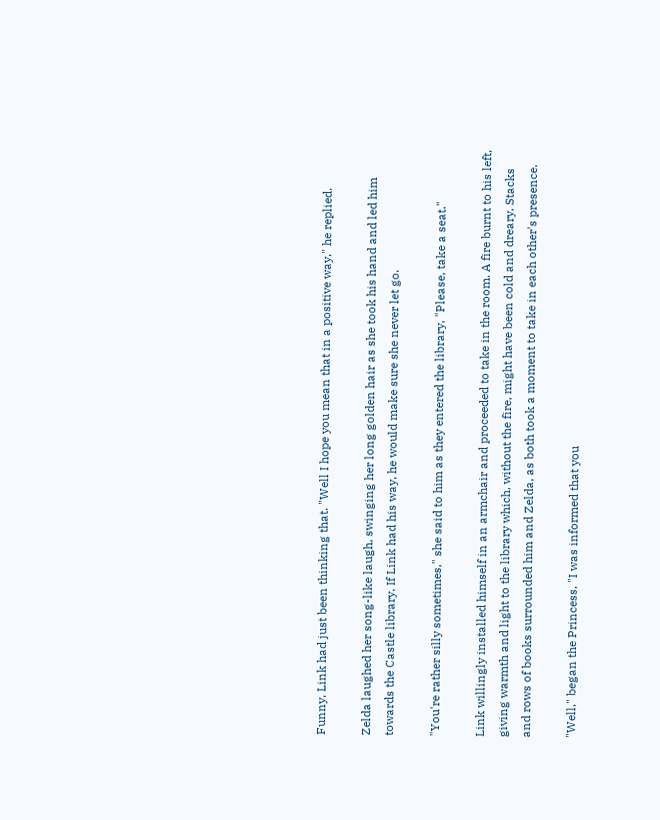Funny, Link had just been thinking that. "Well I hope you mean that in a positive way," he replied.

Zelda laughed her song-like laugh, swinging her long golden hair as she took his hand and led him towards the Castle library. If Link had his way, he would make sure she never let go.

"You're rather silly sometimes," she said to him as they entered the library, "Please, take a seat."

Link willingly installed himself in an armchair and proceeded to take in the room. A fire burnt to his left, giving warmth and light to the library which, without the fire, might have been cold and dreary. Stacks and rows of books surrounded him and Zelda, as both took a moment to take in each other's presence.

"Well," began the Princess, "I was informed that you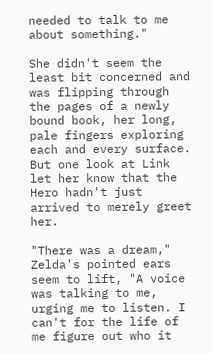needed to talk to me about something."

She didn't seem the least bit concerned and was flipping through the pages of a newly bound book, her long, pale fingers exploring each and every surface. But one look at Link let her know that the Hero hadn't just arrived to merely greet her.

"There was a dream," Zelda's pointed ears seem to lift, "A voice was talking to me, urging me to listen. I can't for the life of me figure out who it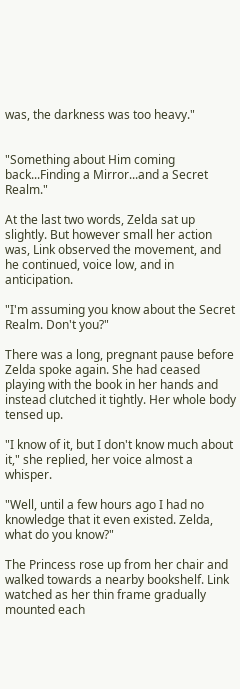was, the darkness was too heavy."


"Something about Him coming back...Finding a Mirror...and a Secret Realm."

At the last two words, Zelda sat up slightly. But however small her action was, Link observed the movement, and he continued, voice low, and in anticipation.

"I'm assuming you know about the Secret Realm. Don't you?"

There was a long, pregnant pause before Zelda spoke again. She had ceased playing with the book in her hands and instead clutched it tightly. Her whole body tensed up.

"I know of it, but I don't know much about it," she replied, her voice almost a whisper.

"Well, until a few hours ago I had no knowledge that it even existed. Zelda, what do you know?"

The Princess rose up from her chair and walked towards a nearby bookshelf. Link watched as her thin frame gradually mounted each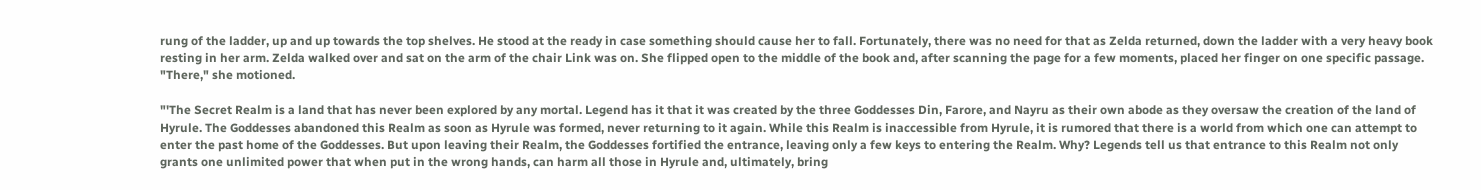rung of the ladder, up and up towards the top shelves. He stood at the ready in case something should cause her to fall. Fortunately, there was no need for that as Zelda returned, down the ladder with a very heavy book resting in her arm. Zelda walked over and sat on the arm of the chair Link was on. She flipped open to the middle of the book and, after scanning the page for a few moments, placed her finger on one specific passage. "There," she motioned.

"'The Secret Realm is a land that has never been explored by any mortal. Legend has it that it was created by the three Goddesses Din, Farore, and Nayru as their own abode as they oversaw the creation of the land of Hyrule. The Goddesses abandoned this Realm as soon as Hyrule was formed, never returning to it again. While this Realm is inaccessible from Hyrule, it is rumored that there is a world from which one can attempt to enter the past home of the Goddesses. But upon leaving their Realm, the Goddesses fortified the entrance, leaving only a few keys to entering the Realm. Why? Legends tell us that entrance to this Realm not only grants one unlimited power that when put in the wrong hands, can harm all those in Hyrule and, ultimately, bring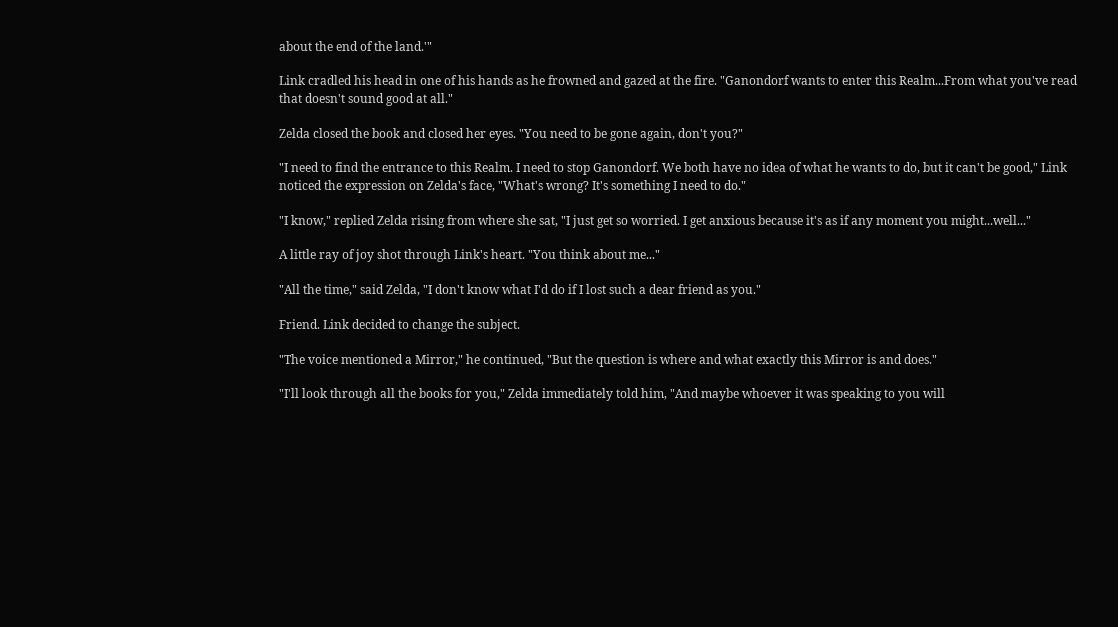about the end of the land.'"

Link cradled his head in one of his hands as he frowned and gazed at the fire. "Ganondorf wants to enter this Realm...From what you've read that doesn't sound good at all."

Zelda closed the book and closed her eyes. "You need to be gone again, don't you?"

"I need to find the entrance to this Realm. I need to stop Ganondorf. We both have no idea of what he wants to do, but it can't be good," Link noticed the expression on Zelda's face, "What's wrong? It's something I need to do."

"I know," replied Zelda rising from where she sat, "I just get so worried. I get anxious because it's as if any moment you might...well..."

A little ray of joy shot through Link's heart. "You think about me..."

"All the time," said Zelda, "I don't know what I'd do if I lost such a dear friend as you."

Friend. Link decided to change the subject.

"The voice mentioned a Mirror," he continued, "But the question is where and what exactly this Mirror is and does."

"I'll look through all the books for you," Zelda immediately told him, "And maybe whoever it was speaking to you will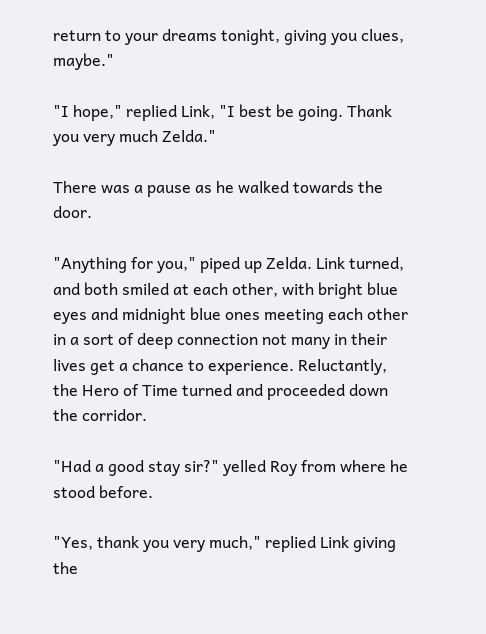return to your dreams tonight, giving you clues, maybe."

"I hope," replied Link, "I best be going. Thank you very much Zelda."

There was a pause as he walked towards the door.

"Anything for you," piped up Zelda. Link turned, and both smiled at each other, with bright blue eyes and midnight blue ones meeting each other in a sort of deep connection not many in their lives get a chance to experience. Reluctantly, the Hero of Time turned and proceeded down the corridor.

"Had a good stay sir?" yelled Roy from where he stood before.

"Yes, thank you very much," replied Link giving the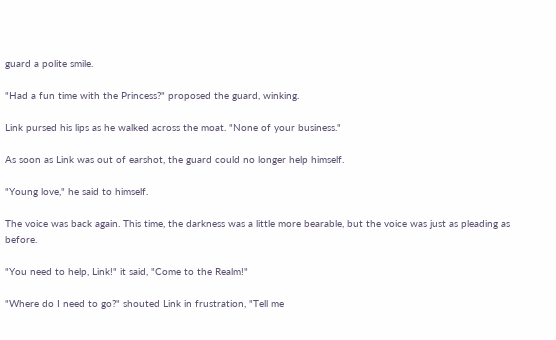guard a polite smile.

"Had a fun time with the Princess?" proposed the guard, winking.

Link pursed his lips as he walked across the moat. "None of your business."

As soon as Link was out of earshot, the guard could no longer help himself.

"Young love," he said to himself.

The voice was back again. This time, the darkness was a little more bearable, but the voice was just as pleading as before.

"You need to help, Link!" it said, "Come to the Realm!"

"Where do I need to go?" shouted Link in frustration, "Tell me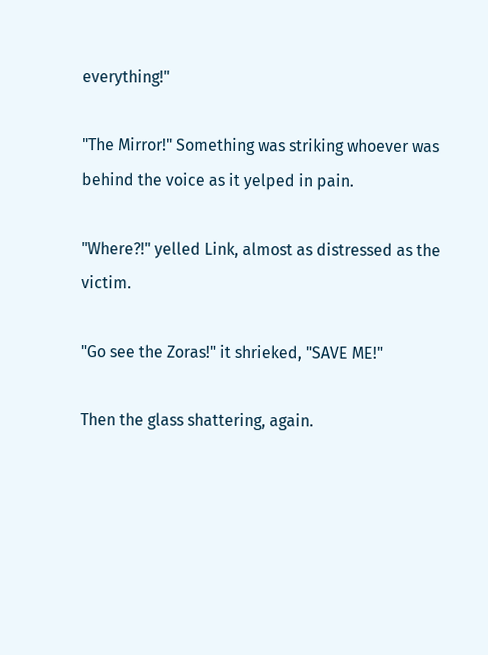everything!"

"The Mirror!" Something was striking whoever was behind the voice as it yelped in pain.

"Where?!" yelled Link, almost as distressed as the victim.

"Go see the Zoras!" it shrieked, "SAVE ME!"

Then the glass shattering, again.